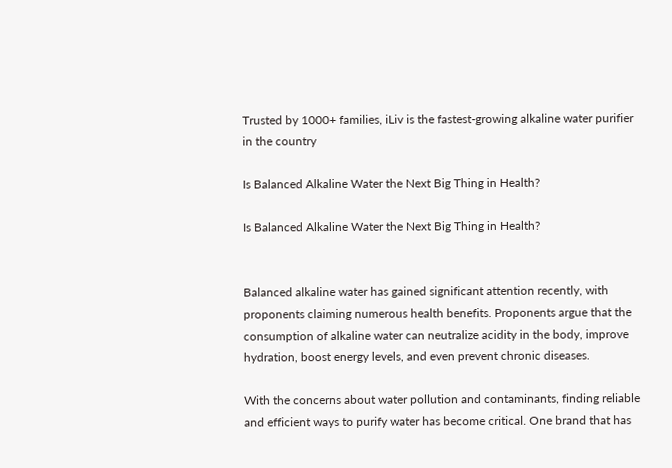Trusted by 1000+ families, iLiv is the fastest-growing alkaline water purifier in the country

Is Balanced Alkaline Water the Next Big Thing in Health?

Is Balanced Alkaline Water the Next Big Thing in Health?


Balanced alkaline water has gained significant attention recently, with proponents claiming numerous health benefits. Proponents argue that the consumption of alkaline water can neutralize acidity in the body, improve hydration, boost energy levels, and even prevent chronic diseases.

With the concerns about water pollution and contaminants, finding reliable and efficient ways to purify water has become critical. One brand that has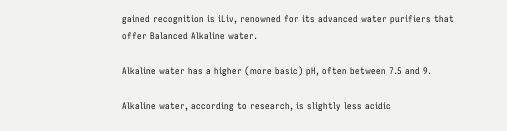gained recognition is iLiv, renowned for its advanced water purifiers that offer Balanced Alkaline water.

Alkaline water has a higher (more basic) pH, often between 7.5 and 9.

Alkaline water, according to research, is slightly less acidic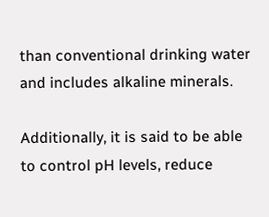than conventional drinking water and includes alkaline minerals.

Additionally, it is said to be able to control pH levels, reduce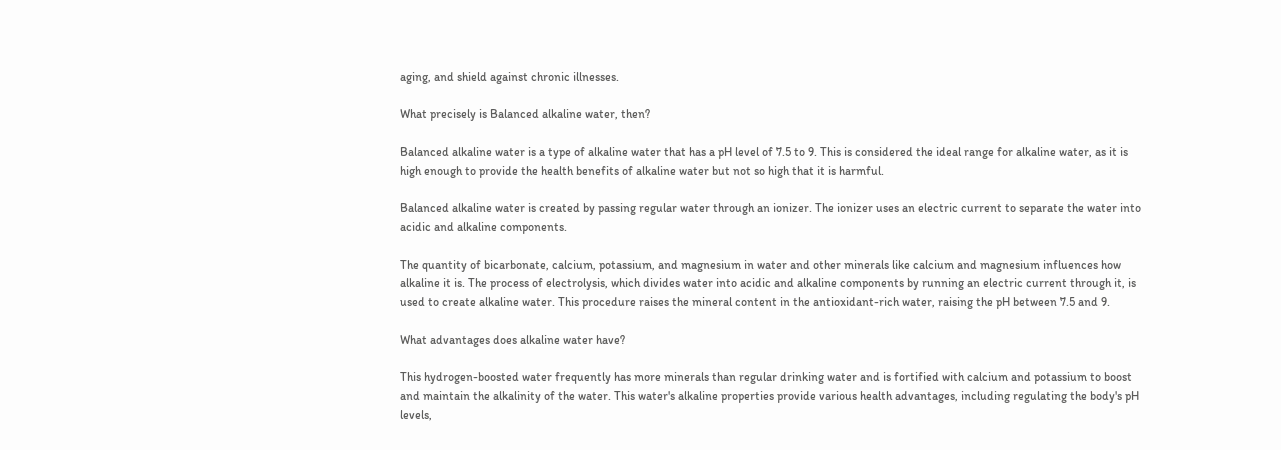aging, and shield against chronic illnesses.

What precisely is Balanced alkaline water, then?

Balanced alkaline water is a type of alkaline water that has a pH level of 7.5 to 9. This is considered the ideal range for alkaline water, as it is high enough to provide the health benefits of alkaline water but not so high that it is harmful.

Balanced alkaline water is created by passing regular water through an ionizer. The ionizer uses an electric current to separate the water into acidic and alkaline components.

The quantity of bicarbonate, calcium, potassium, and magnesium in water and other minerals like calcium and magnesium influences how alkaline it is. The process of electrolysis, which divides water into acidic and alkaline components by running an electric current through it, is used to create alkaline water. This procedure raises the mineral content in the antioxidant-rich water, raising the pH between 7.5 and 9.

What advantages does alkaline water have?

This hydrogen-boosted water frequently has more minerals than regular drinking water and is fortified with calcium and potassium to boost and maintain the alkalinity of the water. This water's alkaline properties provide various health advantages, including regulating the body's pH levels,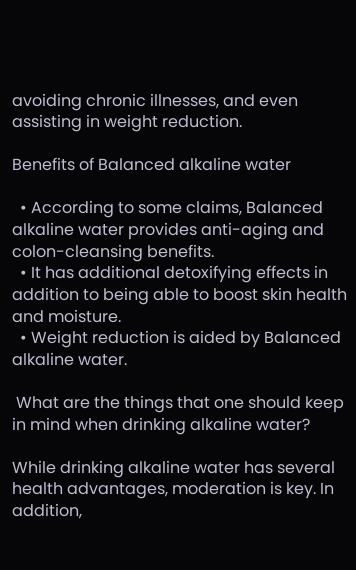avoiding chronic illnesses, and even assisting in weight reduction.

Benefits of Balanced alkaline water

  • According to some claims, Balanced alkaline water provides anti-aging and colon-cleansing benefits.
  • It has additional detoxifying effects in addition to being able to boost skin health and moisture.
  • Weight reduction is aided by Balanced alkaline water.

 What are the things that one should keep in mind when drinking alkaline water?

While drinking alkaline water has several health advantages, moderation is key. In addition,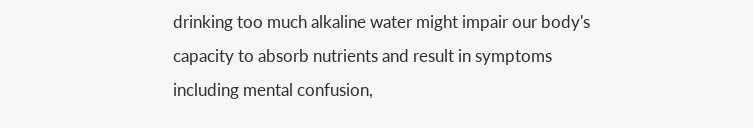drinking too much alkaline water might impair our body's capacity to absorb nutrients and result in symptoms including mental confusion,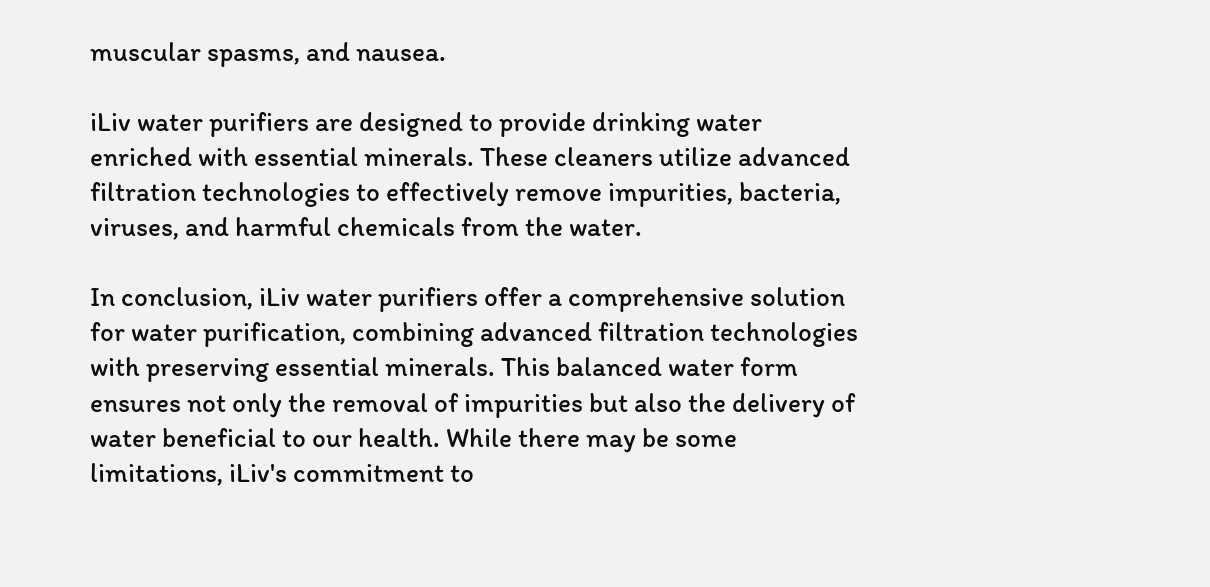muscular spasms, and nausea.

iLiv water purifiers are designed to provide drinking water enriched with essential minerals. These cleaners utilize advanced filtration technologies to effectively remove impurities, bacteria, viruses, and harmful chemicals from the water.

In conclusion, iLiv water purifiers offer a comprehensive solution for water purification, combining advanced filtration technologies with preserving essential minerals. This balanced water form ensures not only the removal of impurities but also the delivery of water beneficial to our health. While there may be some limitations, iLiv's commitment to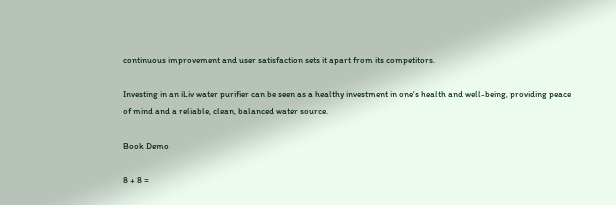continuous improvement and user satisfaction sets it apart from its competitors.

Investing in an iLiv water purifier can be seen as a healthy investment in one's health and well-being, providing peace of mind and a reliable, clean, balanced water source.

Book Demo

8 + 8 =